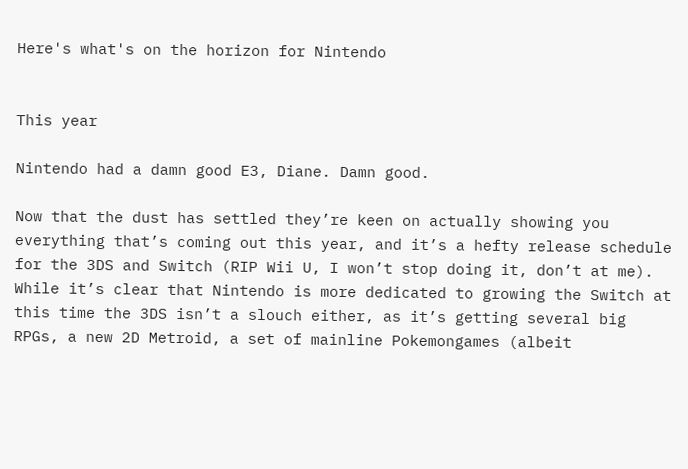Here's what's on the horizon for Nintendo


This year

Nintendo had a damn good E3, Diane. Damn good.

Now that the dust has settled they’re keen on actually showing you everything that’s coming out this year, and it’s a hefty release schedule for the 3DS and Switch (RIP Wii U, I won’t stop doing it, don’t at me). While it’s clear that Nintendo is more dedicated to growing the Switch at this time the 3DS isn’t a slouch either, as it’s getting several big RPGs, a new 2D Metroid, a set of mainline Pokemongames (albeit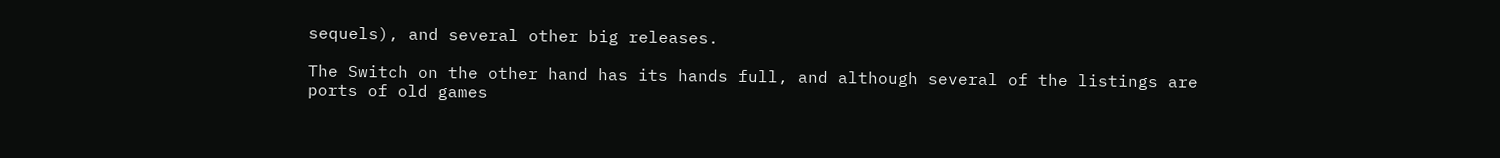sequels), and several other big releases.

The Switch on the other hand has its hands full, and although several of the listings are ports of old games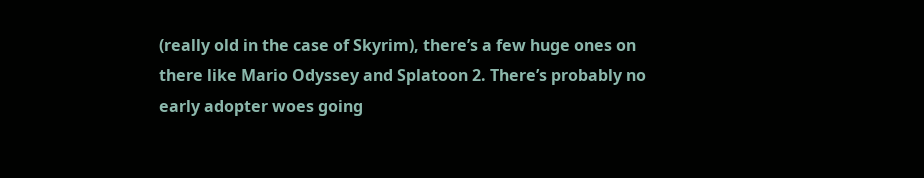(really old in the case of Skyrim), there’s a few huge ones on there like Mario Odyssey and Splatoon 2. There’s probably no early adopter woes going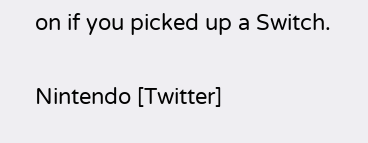on if you picked up a Switch.

Nintendo [Twitter]